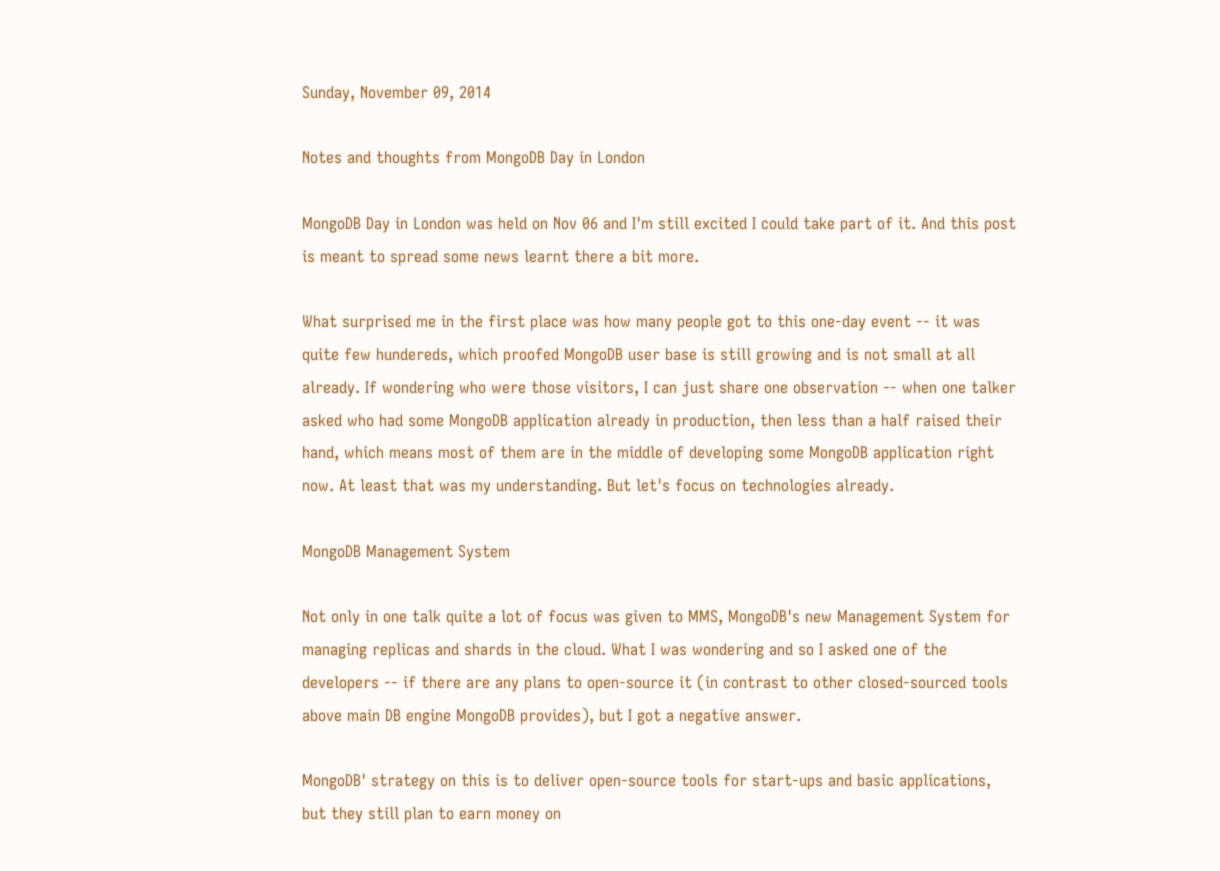Sunday, November 09, 2014

Notes and thoughts from MongoDB Day in London

MongoDB Day in London was held on Nov 06 and I'm still excited I could take part of it. And this post is meant to spread some news learnt there a bit more.

What surprised me in the first place was how many people got to this one-day event -- it was quite few hundereds, which proofed MongoDB user base is still growing and is not small at all already. If wondering who were those visitors, I can just share one observation -- when one talker asked who had some MongoDB application already in production, then less than a half raised their hand, which means most of them are in the middle of developing some MongoDB application right now. At least that was my understanding. But let's focus on technologies already.

MongoDB Management System

Not only in one talk quite a lot of focus was given to MMS, MongoDB's new Management System for managing replicas and shards in the cloud. What I was wondering and so I asked one of the developers -- if there are any plans to open-source it (in contrast to other closed-sourced tools above main DB engine MongoDB provides), but I got a negative answer.

MongoDB' strategy on this is to deliver open-source tools for start-ups and basic applications, but they still plan to earn money on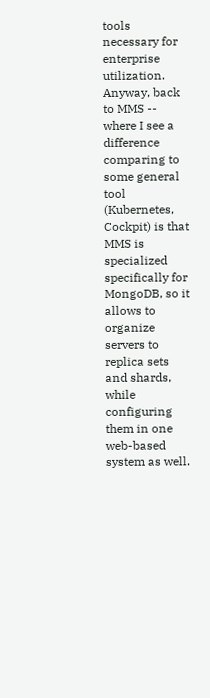tools necessary for enterprise utilization. Anyway, back to MMS -- where I see a difference comparing to some general tool (Kubernetes, Cockpit) is that MMS is specialized specifically for MongoDB, so it allows to organize servers to replica sets and shards, while configuring them in one web-based system as well.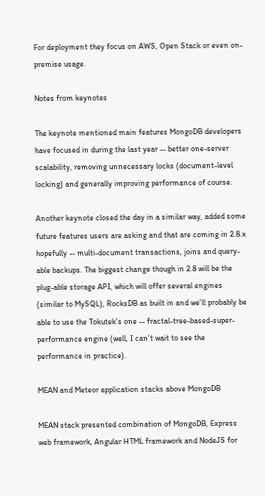For deployment they focus on AWS, Open Stack or even on-premise usage.

Notes from keynotes

The keynote mentioned main features MongoDB developers have focused in during the last year -- better one-server scalability, removing unnecessary locks (document-level locking) and generally improving performance of course.

Another keynote closed the day in a similar way, added some future features users are asking and that are coming in 2.8.x hopefully -- multi-document transactions, joins and query-able backups. The biggest change though in 2.8 will be the plug-able storage API, which will offer several engines (similar to MySQL), RocksDB as built in and we'll probably be able to use the Tokutek's one -- fractal-tree-based-super-performance engine (well, I can't wait to see the performance in practice).

MEAN and Meteor application stacks above MongoDB

MEAN stack presented combination of MongoDB, Express web framework, Angular HTML framework and NodeJS for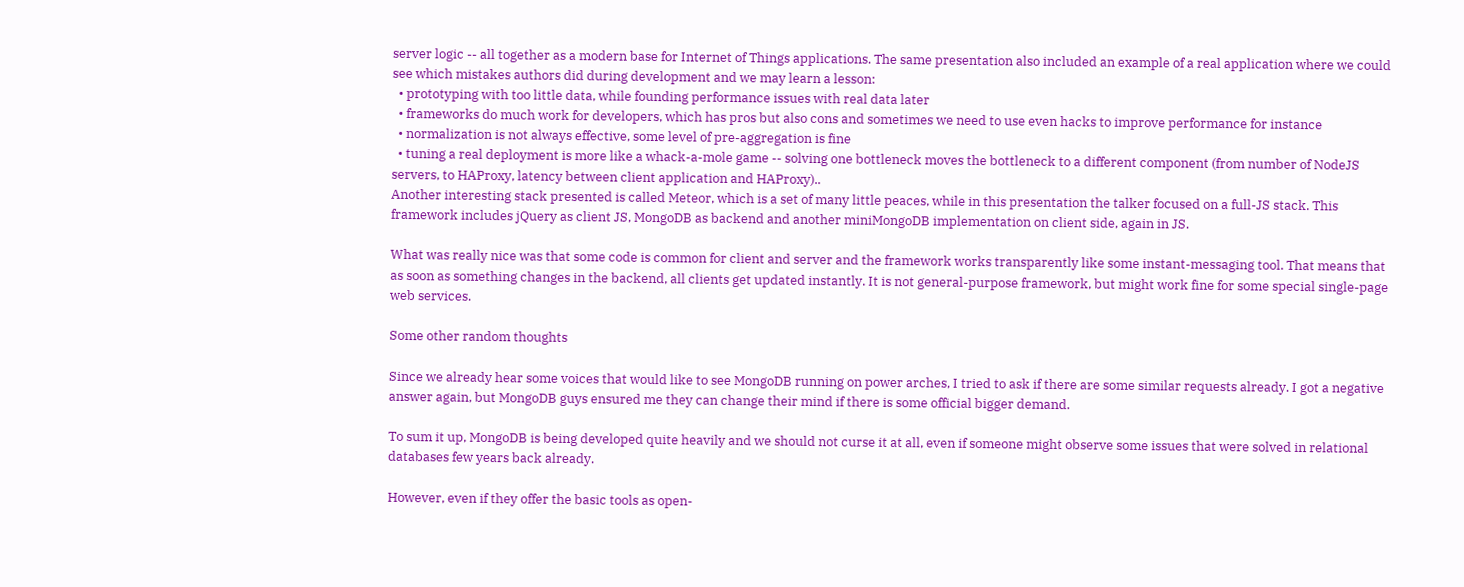server logic -- all together as a modern base for Internet of Things applications. The same presentation also included an example of a real application where we could see which mistakes authors did during development and we may learn a lesson:
  • prototyping with too little data, while founding performance issues with real data later
  • frameworks do much work for developers, which has pros but also cons and sometimes we need to use even hacks to improve performance for instance
  • normalization is not always effective, some level of pre-aggregation is fine
  • tuning a real deployment is more like a whack-a-mole game -- solving one bottleneck moves the bottleneck to a different component (from number of NodeJS servers, to HAProxy, latency between client application and HAProxy)..
Another interesting stack presented is called Meteor, which is a set of many little peaces, while in this presentation the talker focused on a full-JS stack. This framework includes jQuery as client JS, MongoDB as backend and another miniMongoDB implementation on client side, again in JS.

What was really nice was that some code is common for client and server and the framework works transparently like some instant-messaging tool. That means that as soon as something changes in the backend, all clients get updated instantly. It is not general-purpose framework, but might work fine for some special single-page web services.

Some other random thoughts

Since we already hear some voices that would like to see MongoDB running on power arches, I tried to ask if there are some similar requests already. I got a negative answer again, but MongoDB guys ensured me they can change their mind if there is some official bigger demand.

To sum it up, MongoDB is being developed quite heavily and we should not curse it at all, even if someone might observe some issues that were solved in relational databases few years back already.

However, even if they offer the basic tools as open-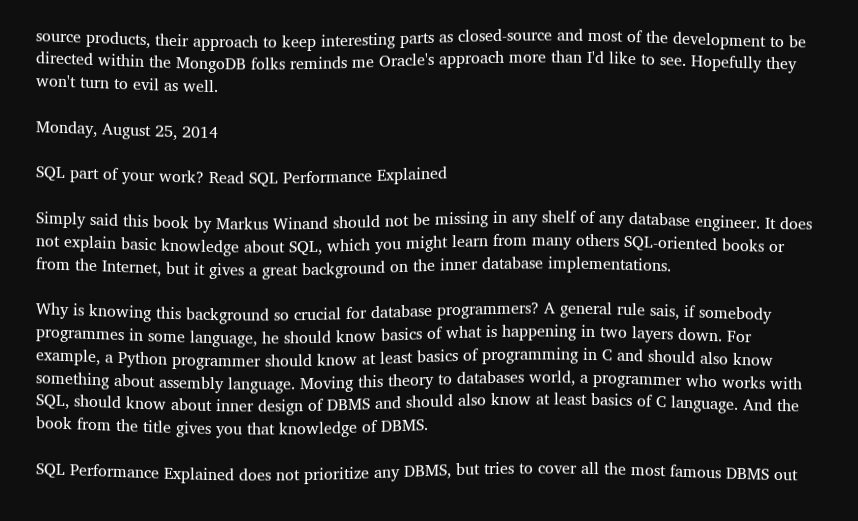source products, their approach to keep interesting parts as closed-source and most of the development to be directed within the MongoDB folks reminds me Oracle's approach more than I'd like to see. Hopefully they won't turn to evil as well.

Monday, August 25, 2014

SQL part of your work? Read SQL Performance Explained

Simply said this book by Markus Winand should not be missing in any shelf of any database engineer. It does not explain basic knowledge about SQL, which you might learn from many others SQL-oriented books or from the Internet, but it gives a great background on the inner database implementations.

Why is knowing this background so crucial for database programmers? A general rule sais, if somebody programmes in some language, he should know basics of what is happening in two layers down. For example, a Python programmer should know at least basics of programming in C and should also know something about assembly language. Moving this theory to databases world, a programmer who works with SQL, should know about inner design of DBMS and should also know at least basics of C language. And the book from the title gives you that knowledge of DBMS.

SQL Performance Explained does not prioritize any DBMS, but tries to cover all the most famous DBMS out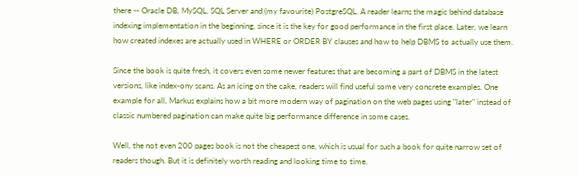there -- Oracle DB, MySQL, SQL Server and (my favourite) PostgreSQL. A reader learns the magic behind database indexing implementation in the beginning, since it is the key for good performance in the first place. Later, we learn how created indexes are actually used in WHERE or ORDER BY clauses and how to help DBMS to actually use them.

Since the book is quite fresh, it covers even some newer features that are becoming a part of DBMS in the latest versions, like index-ony scans. As an icing on the cake, readers will find useful some very concrete examples. One example for all, Markus explains how a bit more modern way of pagination on the web pages using "later" instead of classic numbered pagination can make quite big performance difference in some cases.

Well, the not even 200 pages book is not the cheapest one, which is usual for such a book for quite narrow set of readers though. But it is definitely worth reading and looking time to time.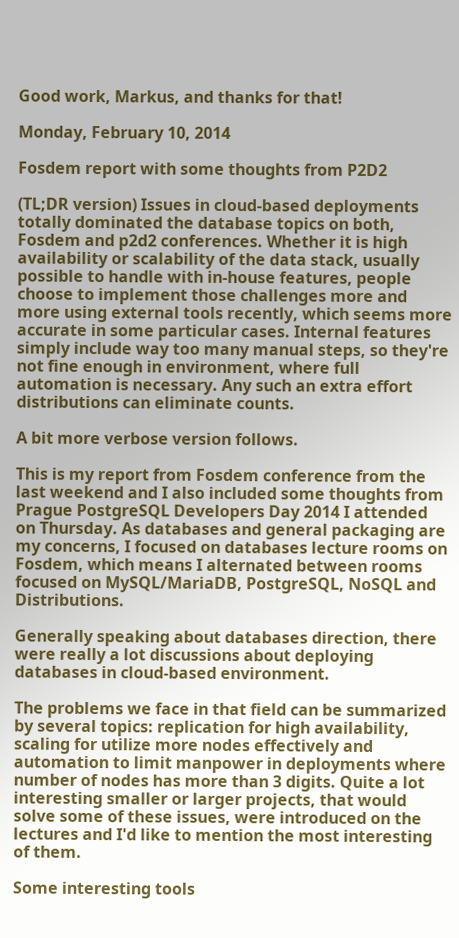Good work, Markus, and thanks for that!

Monday, February 10, 2014

Fosdem report with some thoughts from P2D2

(TL;DR version) Issues in cloud-based deployments totally dominated the database topics on both, Fosdem and p2d2 conferences. Whether it is high availability or scalability of the data stack, usually possible to handle with in-house features, people choose to implement those challenges more and more using external tools recently, which seems more accurate in some particular cases. Internal features simply include way too many manual steps, so they're not fine enough in environment, where full automation is necessary. Any such an extra effort distributions can eliminate counts.

A bit more verbose version follows.

This is my report from Fosdem conference from the last weekend and I also included some thoughts from Prague PostgreSQL Developers Day 2014 I attended on Thursday. As databases and general packaging are my concerns, I focused on databases lecture rooms on Fosdem, which means I alternated between rooms focused on MySQL/MariaDB, PostgreSQL, NoSQL and Distributions.

Generally speaking about databases direction, there were really a lot discussions about deploying databases in cloud-based environment.

The problems we face in that field can be summarized by several topics: replication for high availability, scaling for utilize more nodes effectively and automation to limit manpower in deployments where number of nodes has more than 3 digits. Quite a lot interesting smaller or larger projects, that would solve some of these issues, were introduced on the lectures and I'd like to mention the most interesting of them.

Some interesting tools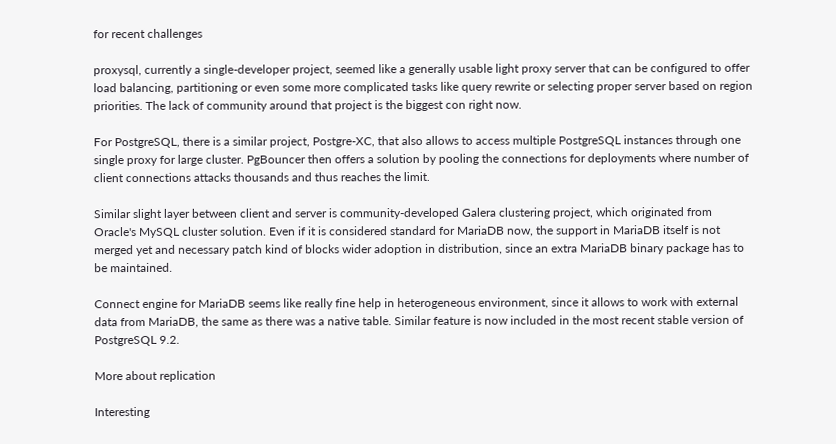for recent challenges

proxysql, currently a single-developer project, seemed like a generally usable light proxy server that can be configured to offer load balancing, partitioning or even some more complicated tasks like query rewrite or selecting proper server based on region priorities. The lack of community around that project is the biggest con right now.

For PostgreSQL, there is a similar project, Postgre-XC, that also allows to access multiple PostgreSQL instances through one single proxy for large cluster. PgBouncer then offers a solution by pooling the connections for deployments where number of client connections attacks thousands and thus reaches the limit.

Similar slight layer between client and server is community-developed Galera clustering project, which originated from Oracle's MySQL cluster solution. Even if it is considered standard for MariaDB now, the support in MariaDB itself is not merged yet and necessary patch kind of blocks wider adoption in distribution, since an extra MariaDB binary package has to be maintained.

Connect engine for MariaDB seems like really fine help in heterogeneous environment, since it allows to work with external data from MariaDB, the same as there was a native table. Similar feature is now included in the most recent stable version of PostgreSQL 9.2.

More about replication

Interesting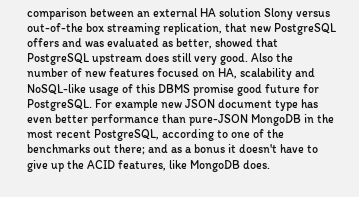comparison between an external HA solution Slony versus out-of-the box streaming replication, that new PostgreSQL offers and was evaluated as better, showed that PostgreSQL upstream does still very good. Also the number of new features focused on HA, scalability and NoSQL-like usage of this DBMS promise good future for PostgreSQL. For example new JSON document type has even better performance than pure-JSON MongoDB in the most recent PostgreSQL, according to one of the benchmarks out there; and as a bonus it doesn't have to give up the ACID features, like MongoDB does.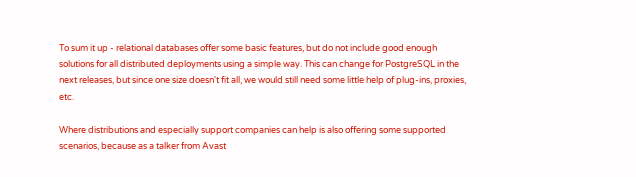To sum it up - relational databases offer some basic features, but do not include good enough solutions for all distributed deployments using a simple way. This can change for PostgreSQL in the next releases, but since one size doesn't fit all, we would still need some little help of plug-ins, proxies, etc.

Where distributions and especially support companies can help is also offering some supported scenarios, because as a talker from Avast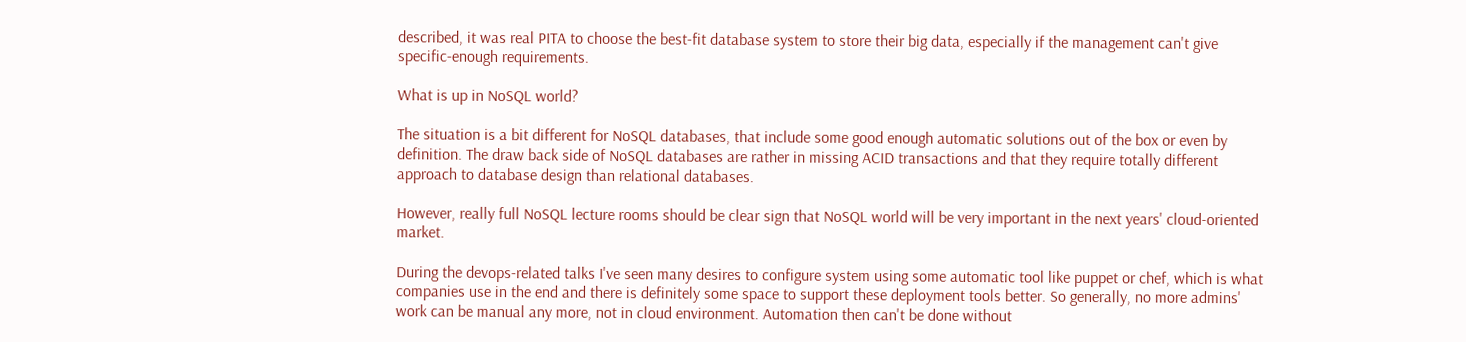described, it was real PITA to choose the best-fit database system to store their big data, especially if the management can't give specific-enough requirements.

What is up in NoSQL world?

The situation is a bit different for NoSQL databases, that include some good enough automatic solutions out of the box or even by definition. The draw back side of NoSQL databases are rather in missing ACID transactions and that they require totally different approach to database design than relational databases.

However, really full NoSQL lecture rooms should be clear sign that NoSQL world will be very important in the next years' cloud-oriented market.

During the devops-related talks I've seen many desires to configure system using some automatic tool like puppet or chef, which is what companies use in the end and there is definitely some space to support these deployment tools better. So generally, no more admins' work can be manual any more, not in cloud environment. Automation then can't be done without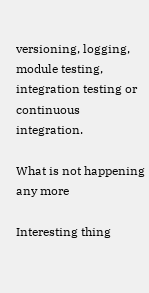versioning, logging, module testing, integration testing or continuous integration.

What is not happening any more

Interesting thing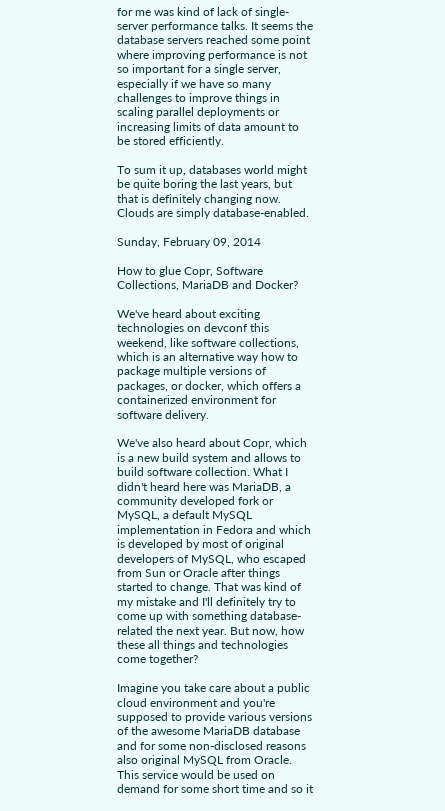for me was kind of lack of single-server performance talks. It seems the database servers reached some point where improving performance is not so important for a single server, especially if we have so many challenges to improve things in scaling parallel deployments or increasing limits of data amount to be stored efficiently.

To sum it up, databases world might be quite boring the last years, but that is definitely changing now. Clouds are simply database-enabled.

Sunday, February 09, 2014

How to glue Copr, Software Collections, MariaDB and Docker?

We've heard about exciting technologies on devconf this weekend, like software collections, which is an alternative way how to package multiple versions of packages, or docker, which offers a containerized environment for software delivery.

We've also heard about Copr, which is a new build system and allows to build software collection. What I didn't heard here was MariaDB, a community developed fork or MySQL, a default MySQL implementation in Fedora and which is developed by most of original developers of MySQL, who escaped from Sun or Oracle after things started to change. That was kind of my mistake and I'll definitely try to come up with something database-related the next year. But now, how these all things and technologies come together?

Imagine you take care about a public cloud environment and you're supposed to provide various versions of the awesome MariaDB database and for some non-disclosed reasons also original MySQL from Oracle. This service would be used on demand for some short time and so it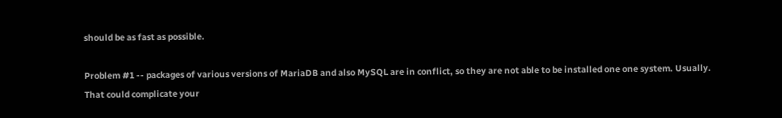should be as fast as possible.

Problem #1 -- packages of various versions of MariaDB and also MySQL are in conflict, so they are not able to be installed one one system. Usually. That could complicate your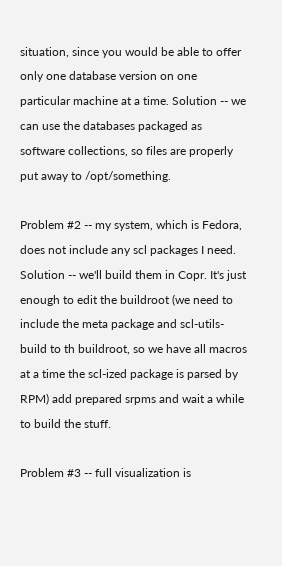situation, since you would be able to offer only one database version on one particular machine at a time. Solution -- we can use the databases packaged as software collections, so files are properly put away to /opt/something.

Problem #2 -- my system, which is Fedora, does not include any scl packages I need. Solution -- we'll build them in Copr. It's just enough to edit the buildroot (we need to include the meta package and scl-utils-build to th buildroot, so we have all macros at a time the scl-ized package is parsed by RPM) add prepared srpms and wait a while to build the stuff.

Problem #3 -- full visualization is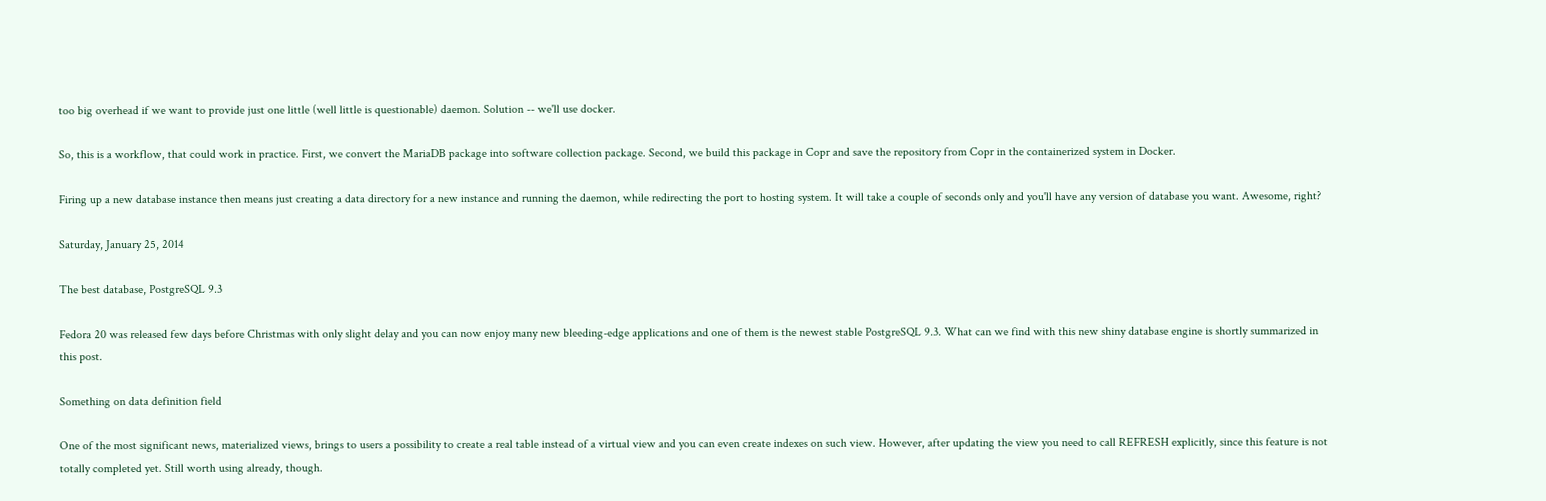too big overhead if we want to provide just one little (well little is questionable) daemon. Solution -- we'll use docker.

So, this is a workflow, that could work in practice. First, we convert the MariaDB package into software collection package. Second, we build this package in Copr and save the repository from Copr in the containerized system in Docker.

Firing up a new database instance then means just creating a data directory for a new instance and running the daemon, while redirecting the port to hosting system. It will take a couple of seconds only and you'll have any version of database you want. Awesome, right?

Saturday, January 25, 2014

The best database, PostgreSQL 9.3

Fedora 20 was released few days before Christmas with only slight delay and you can now enjoy many new bleeding-edge applications and one of them is the newest stable PostgreSQL 9.3. What can we find with this new shiny database engine is shortly summarized in this post.

Something on data definition field

One of the most significant news, materialized views, brings to users a possibility to create a real table instead of a virtual view and you can even create indexes on such view. However, after updating the view you need to call REFRESH explicitly, since this feature is not totally completed yet. Still worth using already, though.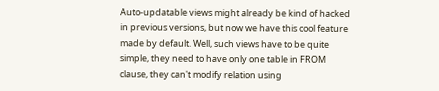Auto-updatable views might already be kind of hacked in previous versions, but now we have this cool feature made by default. Well, such views have to be quite simple, they need to have only one table in FROM clause, they can't modify relation using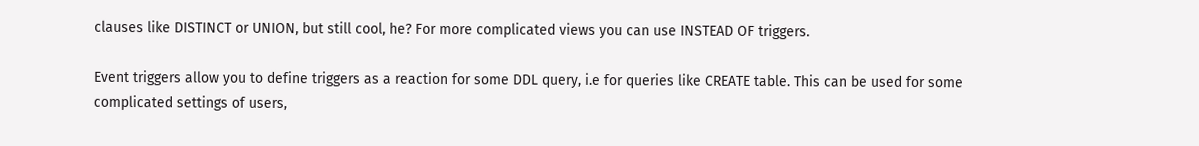clauses like DISTINCT or UNION, but still cool, he? For more complicated views you can use INSTEAD OF triggers.

Event triggers allow you to define triggers as a reaction for some DDL query, i.e for queries like CREATE table. This can be used for some complicated settings of users,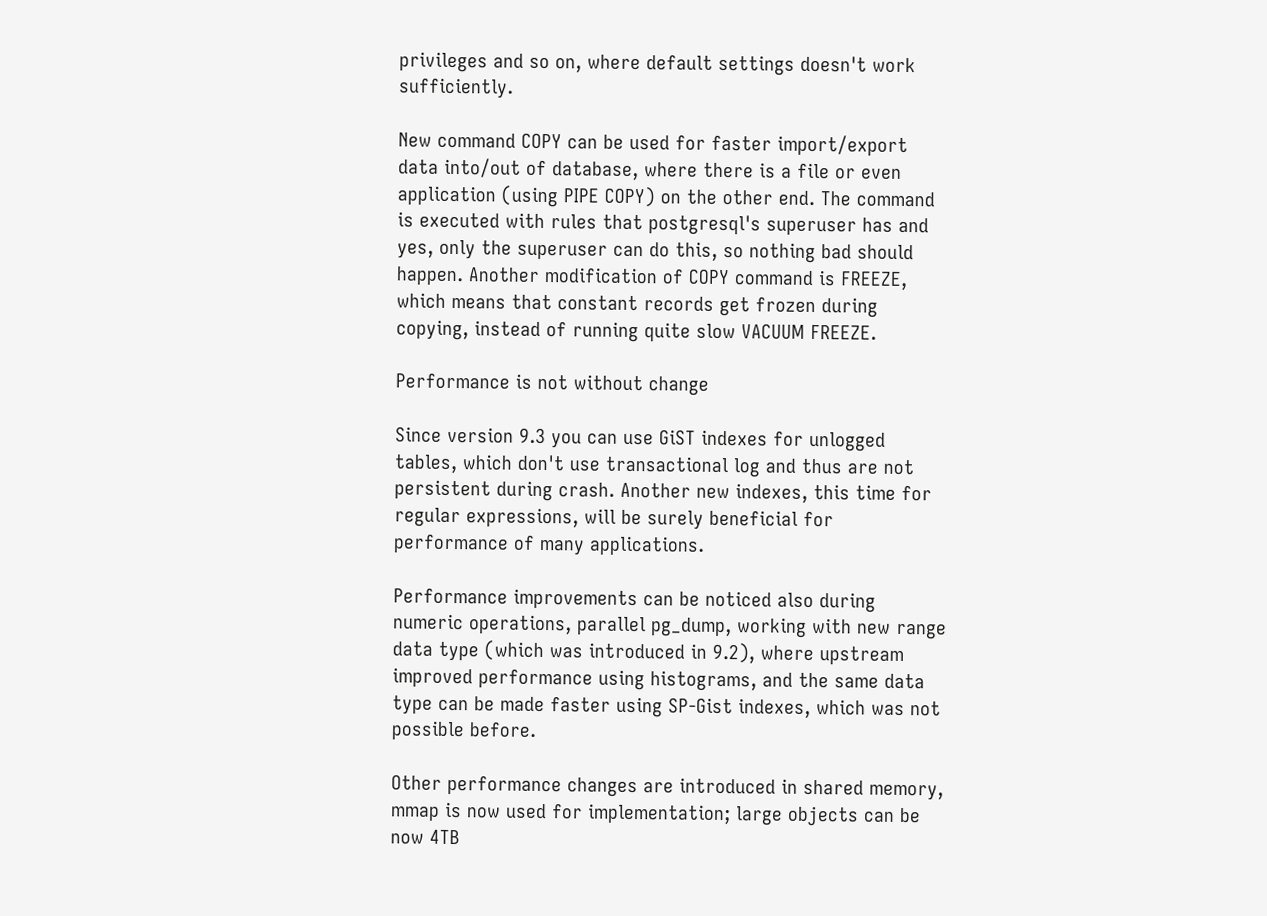privileges and so on, where default settings doesn't work sufficiently.

New command COPY can be used for faster import/export data into/out of database, where there is a file or even application (using PIPE COPY) on the other end. The command is executed with rules that postgresql's superuser has and yes, only the superuser can do this, so nothing bad should happen. Another modification of COPY command is FREEZE, which means that constant records get frozen during copying, instead of running quite slow VACUUM FREEZE.

Performance is not without change

Since version 9.3 you can use GiST indexes for unlogged tables, which don't use transactional log and thus are not persistent during crash. Another new indexes, this time for regular expressions, will be surely beneficial for performance of many applications.

Performance improvements can be noticed also during numeric operations, parallel pg_dump, working with new range data type (which was introduced in 9.2), where upstream improved performance using histograms, and the same data type can be made faster using SP-Gist indexes, which was not possible before.

Other performance changes are introduced in shared memory, mmap is now used for implementation; large objects can be now 4TB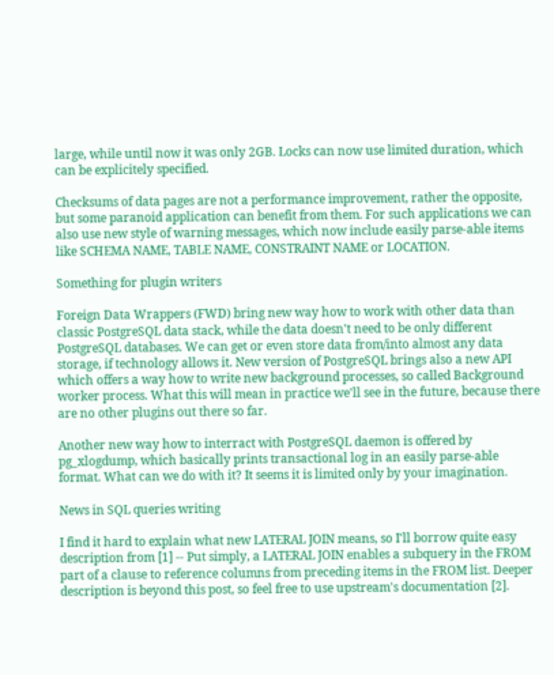large, while until now it was only 2GB. Locks can now use limited duration, which can be explicitely specified.

Checksums of data pages are not a performance improvement, rather the opposite, but some paranoid application can benefit from them. For such applications we can also use new style of warning messages, which now include easily parse-able items like SCHEMA NAME, TABLE NAME, CONSTRAINT NAME or LOCATION.

Something for plugin writers

Foreign Data Wrappers (FWD) bring new way how to work with other data than classic PostgreSQL data stack, while the data doesn't need to be only different PostgreSQL databases. We can get or even store data from/into almost any data storage, if technology allows it. New version of PostgreSQL brings also a new API which offers a way how to write new background processes, so called Background worker process. What this will mean in practice we'll see in the future, because there are no other plugins out there so far.

Another new way how to interract with PostgreSQL daemon is offered by pg_xlogdump, which basically prints transactional log in an easily parse-able format. What can we do with it? It seems it is limited only by your imagination.

News in SQL queries writing

I find it hard to explain what new LATERAL JOIN means, so I'll borrow quite easy description from [1] -- Put simply, a LATERAL JOIN enables a subquery in the FROM part of a clause to reference columns from preceding items in the FROM list. Deeper description is beyond this post, so feel free to use upstream's documentation [2].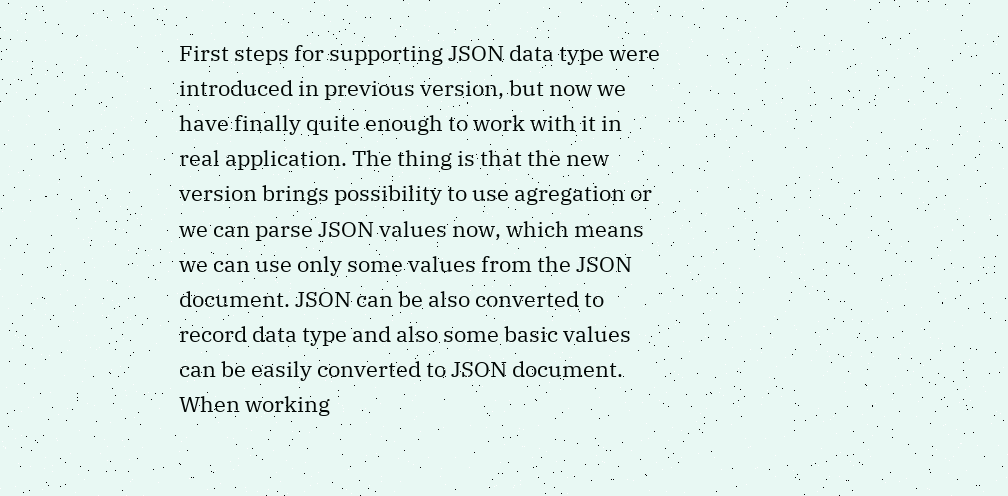First steps for supporting JSON data type were introduced in previous version, but now we have finally quite enough to work with it in real application. The thing is that the new version brings possibility to use agregation or we can parse JSON values now, which means we can use only some values from the JSON document. JSON can be also converted to record data type and also some basic values can be easily converted to JSON document. When working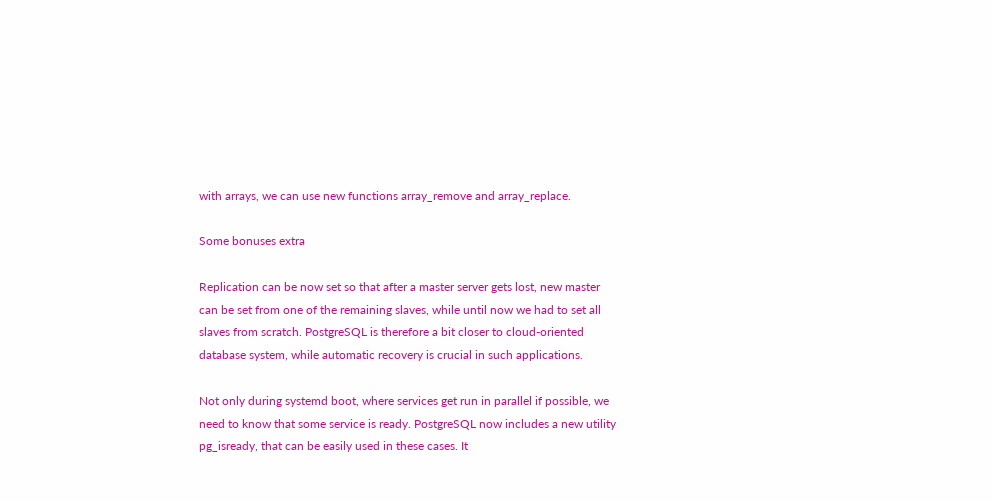with arrays, we can use new functions array_remove and array_replace.

Some bonuses extra

Replication can be now set so that after a master server gets lost, new master can be set from one of the remaining slaves, while until now we had to set all slaves from scratch. PostgreSQL is therefore a bit closer to cloud-oriented database system, while automatic recovery is crucial in such applications.

Not only during systemd boot, where services get run in parallel if possible, we need to know that some service is ready. PostgreSQL now includes a new utility pg_isready, that can be easily used in these cases. It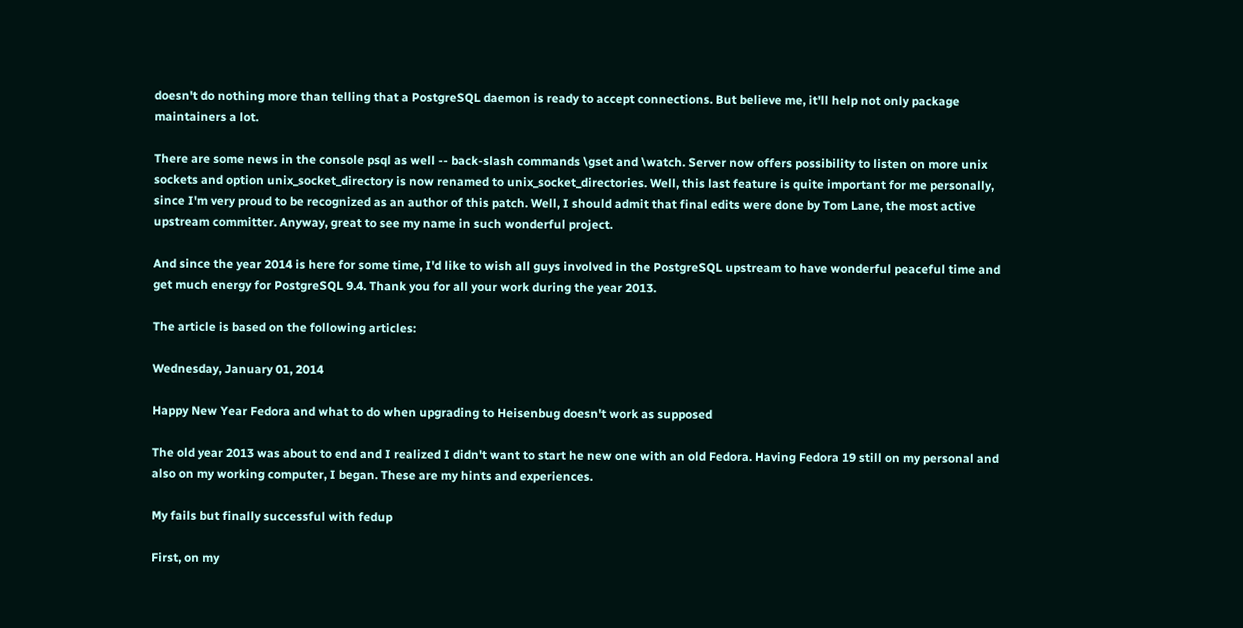doesn't do nothing more than telling that a PostgreSQL daemon is ready to accept connections. But believe me, it'll help not only package maintainers a lot.

There are some news in the console psql as well -- back-slash commands \gset and \watch. Server now offers possibility to listen on more unix sockets and option unix_socket_directory is now renamed to unix_socket_directories. Well, this last feature is quite important for me personally, since I'm very proud to be recognized as an author of this patch. Well, I should admit that final edits were done by Tom Lane, the most active upstream committer. Anyway, great to see my name in such wonderful project.

And since the year 2014 is here for some time, I'd like to wish all guys involved in the PostgreSQL upstream to have wonderful peaceful time and get much energy for PostgreSQL 9.4. Thank you for all your work during the year 2013.

The article is based on the following articles:

Wednesday, January 01, 2014

Happy New Year Fedora and what to do when upgrading to Heisenbug doesn't work as supposed

The old year 2013 was about to end and I realized I didn't want to start he new one with an old Fedora. Having Fedora 19 still on my personal and also on my working computer, I began. These are my hints and experiences.

My fails but finally successful with fedup

First, on my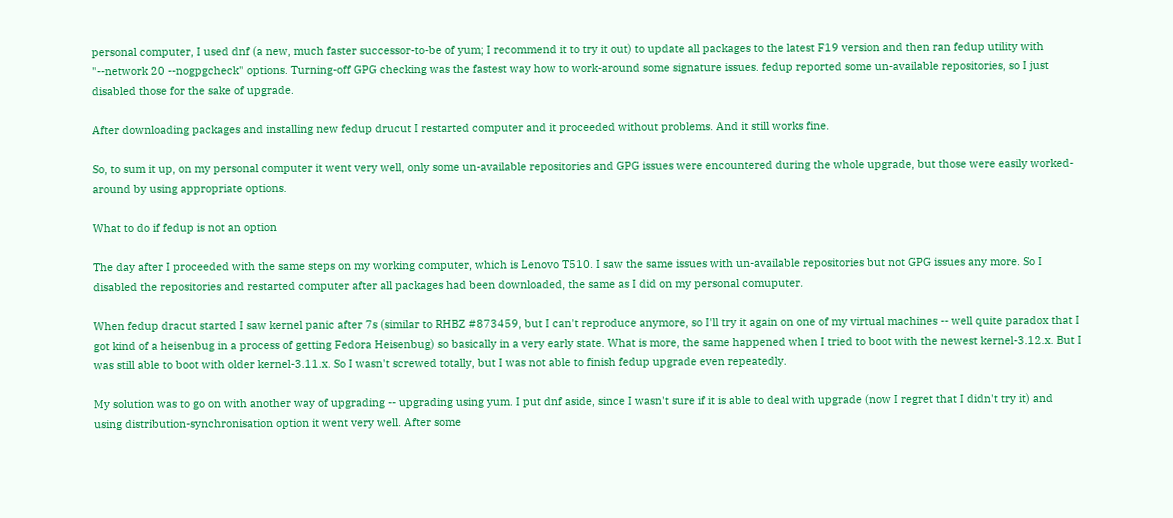personal computer, I used dnf (a new, much faster successor-to-be of yum; I recommend it to try it out) to update all packages to the latest F19 version and then ran fedup utility with "--network 20 --nogpgcheck" options. Turning-off GPG checking was the fastest way how to work-around some signature issues. fedup reported some un-available repositories, so I just disabled those for the sake of upgrade.

After downloading packages and installing new fedup drucut I restarted computer and it proceeded without problems. And it still works fine.

So, to sum it up, on my personal computer it went very well, only some un-available repositories and GPG issues were encountered during the whole upgrade, but those were easily worked-around by using appropriate options.

What to do if fedup is not an option

The day after I proceeded with the same steps on my working computer, which is Lenovo T510. I saw the same issues with un-available repositories but not GPG issues any more. So I disabled the repositories and restarted computer after all packages had been downloaded, the same as I did on my personal comuputer.

When fedup dracut started I saw kernel panic after 7s (similar to RHBZ #873459, but I can't reproduce anymore, so I'll try it again on one of my virtual machines -- well quite paradox that I got kind of a heisenbug in a process of getting Fedora Heisenbug) so basically in a very early state. What is more, the same happened when I tried to boot with the newest kernel-3.12.x. But I was still able to boot with older kernel-3.11.x. So I wasn't screwed totally, but I was not able to finish fedup upgrade even repeatedly.

My solution was to go on with another way of upgrading -- upgrading using yum. I put dnf aside, since I wasn't sure if it is able to deal with upgrade (now I regret that I didn't try it) and using distribution-synchronisation option it went very well. After some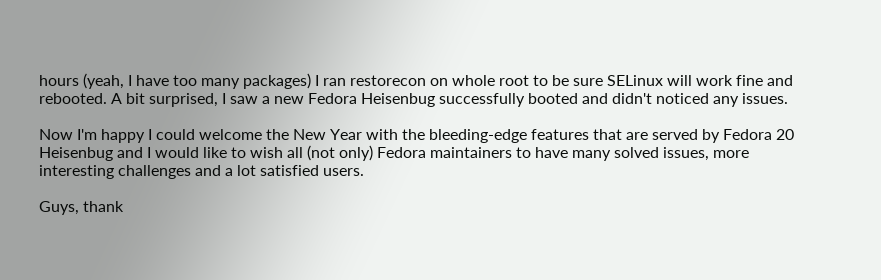hours (yeah, I have too many packages) I ran restorecon on whole root to be sure SELinux will work fine and rebooted. A bit surprised, I saw a new Fedora Heisenbug successfully booted and didn't noticed any issues.

Now I'm happy I could welcome the New Year with the bleeding-edge features that are served by Fedora 20 Heisenbug and I would like to wish all (not only) Fedora maintainers to have many solved issues, more interesting challenges and a lot satisfied users.

Guys, thank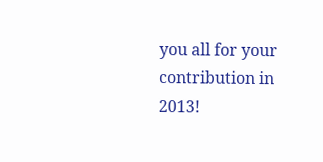you all for your contribution in 2013!